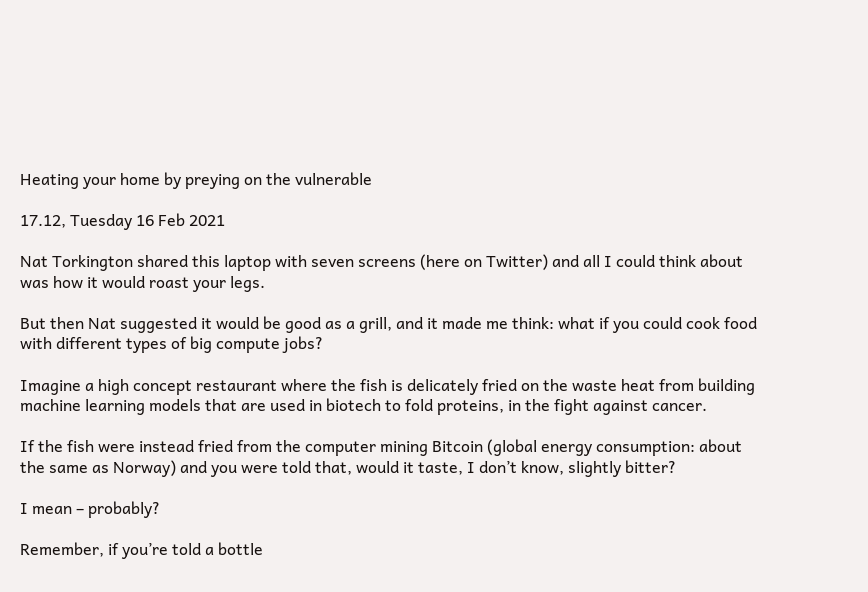Heating your home by preying on the vulnerable

17.12, Tuesday 16 Feb 2021

Nat Torkington shared this laptop with seven screens (here on Twitter) and all I could think about was how it would roast your legs.

But then Nat suggested it would be good as a grill, and it made me think: what if you could cook food with different types of big compute jobs?

Imagine a high concept restaurant where the fish is delicately fried on the waste heat from building machine learning models that are used in biotech to fold proteins, in the fight against cancer.

If the fish were instead fried from the computer mining Bitcoin (global energy consumption: about the same as Norway) and you were told that, would it taste, I don’t know, slightly bitter?

I mean – probably?

Remember, if you’re told a bottle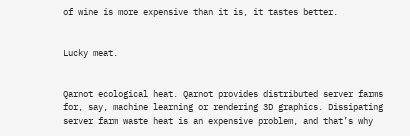of wine is more expensive than it is, it tastes better.


Lucky meat.


Qarnot ecological heat. Qarnot provides distributed server farms for, say, machine learning or rendering 3D graphics. Dissipating server farm waste heat is an expensive problem, and that’s why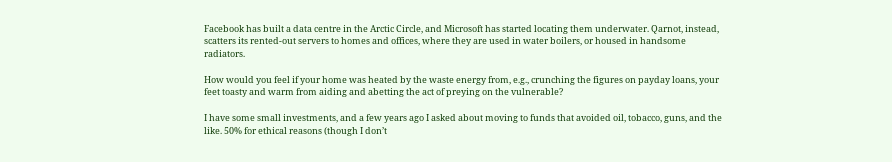Facebook has built a data centre in the Arctic Circle, and Microsoft has started locating them underwater. Qarnot, instead, scatters its rented-out servers to homes and offices, where they are used in water boilers, or housed in handsome radiators.

How would you feel if your home was heated by the waste energy from, e.g., crunching the figures on payday loans, your feet toasty and warm from aiding and abetting the act of preying on the vulnerable?

I have some small investments, and a few years ago I asked about moving to funds that avoided oil, tobacco, guns, and the like. 50% for ethical reasons (though I don’t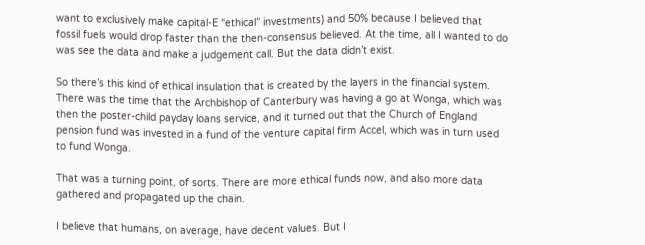want to exclusively make capital-E “ethical” investments) and 50% because I believed that fossil fuels would drop faster than the then-consensus believed. At the time, all I wanted to do was see the data and make a judgement call. But the data didn’t exist.

So there’s this kind of ethical insulation that is created by the layers in the financial system. There was the time that the Archbishop of Canterbury was having a go at Wonga, which was then the poster-child payday loans service, and it turned out that the Church of England pension fund was invested in a fund of the venture capital firm Accel, which was in turn used to fund Wonga.

That was a turning point, of sorts. There are more ethical funds now, and also more data gathered and propagated up the chain.

I believe that humans, on average, have decent values. But I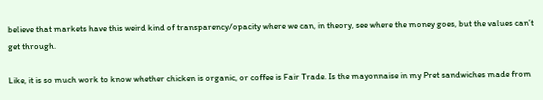believe that markets have this weird kind of transparency/opacity where we can, in theory, see where the money goes, but the values can’t get through.

Like, it is so much work to know whether chicken is organic, or coffee is Fair Trade. Is the mayonnaise in my Pret sandwiches made from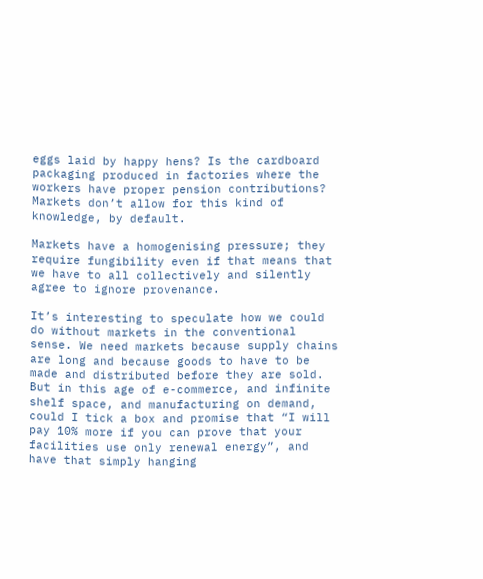eggs laid by happy hens? Is the cardboard packaging produced in factories where the workers have proper pension contributions? Markets don’t allow for this kind of knowledge, by default.

Markets have a homogenising pressure; they require fungibility even if that means that we have to all collectively and silently agree to ignore provenance.

It’s interesting to speculate how we could do without markets in the conventional sense. We need markets because supply chains are long and because goods to have to be made and distributed before they are sold. But in this age of e-commerce, and infinite shelf space, and manufacturing on demand, could I tick a box and promise that “I will pay 10% more if you can prove that your facilities use only renewal energy”, and have that simply hanging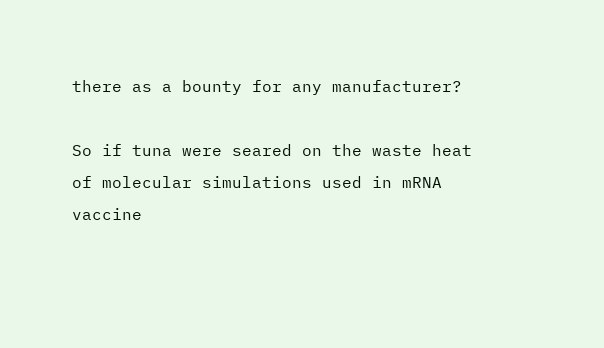there as a bounty for any manufacturer?

So if tuna were seared on the waste heat of molecular simulations used in mRNA vaccine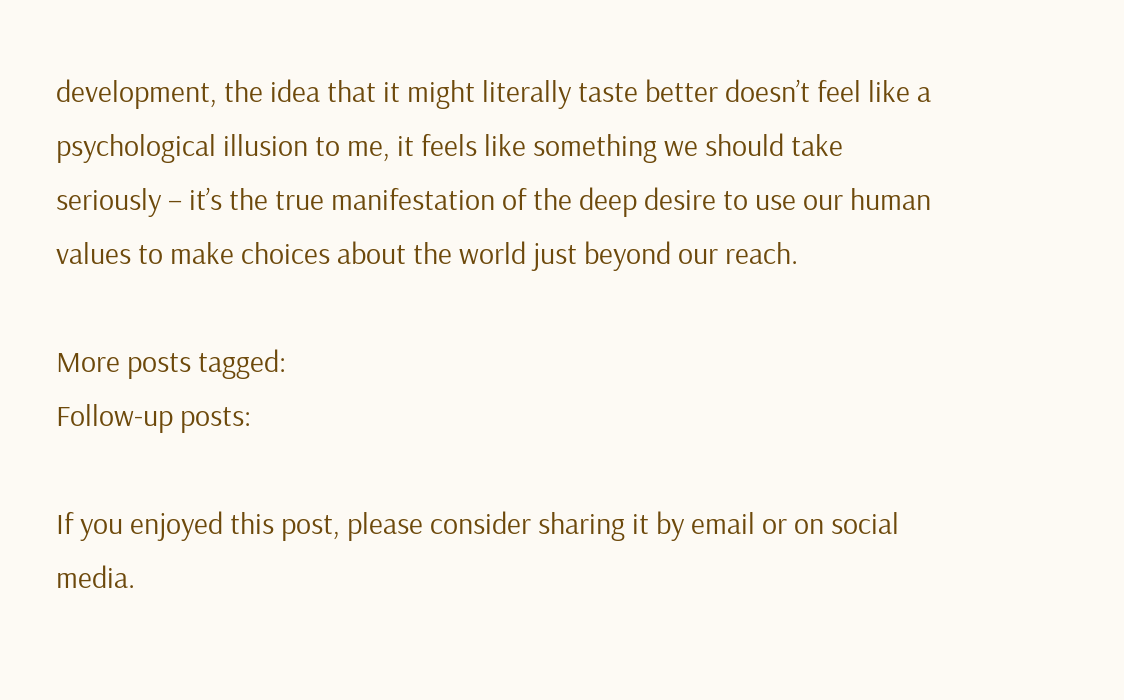development, the idea that it might literally taste better doesn’t feel like a psychological illusion to me, it feels like something we should take seriously – it’s the true manifestation of the deep desire to use our human values to make choices about the world just beyond our reach.

More posts tagged:
Follow-up posts:

If you enjoyed this post, please consider sharing it by email or on social media.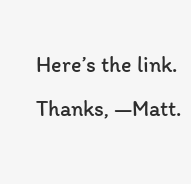Here’s the link. Thanks, —Matt.